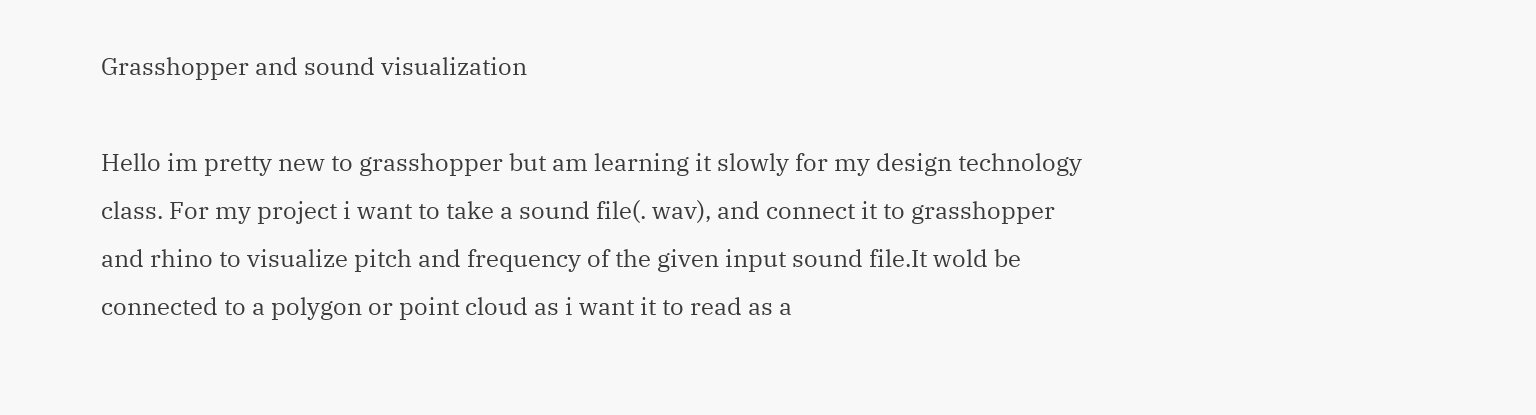Grasshopper and sound visualization

Hello im pretty new to grasshopper but am learning it slowly for my design technology class. For my project i want to take a sound file(. wav), and connect it to grasshopper and rhino to visualize pitch and frequency of the given input sound file.It wold be connected to a polygon or point cloud as i want it to read as a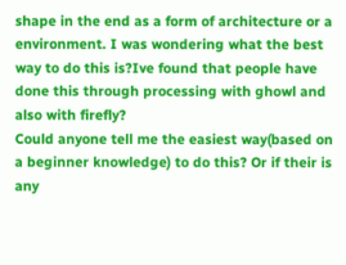shape in the end as a form of architecture or a environment. I was wondering what the best way to do this is?Ive found that people have done this through processing with ghowl and also with firefly?
Could anyone tell me the easiest way(based on a beginner knowledge) to do this? Or if their is any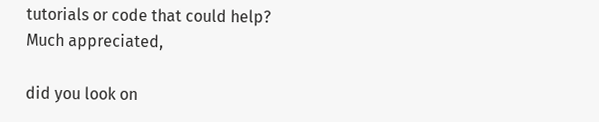tutorials or code that could help?
Much appreciated,

did you look on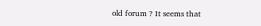old forum ? It seems that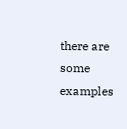there are some examples